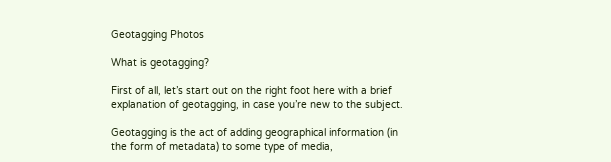Geotagging Photos

What is geotagging?

First of all, let’s start out on the right foot here with a brief explanation of geotagging, in case you’re new to the subject.

Geotagging is the act of adding geographical information (in the form of metadata) to some type of media,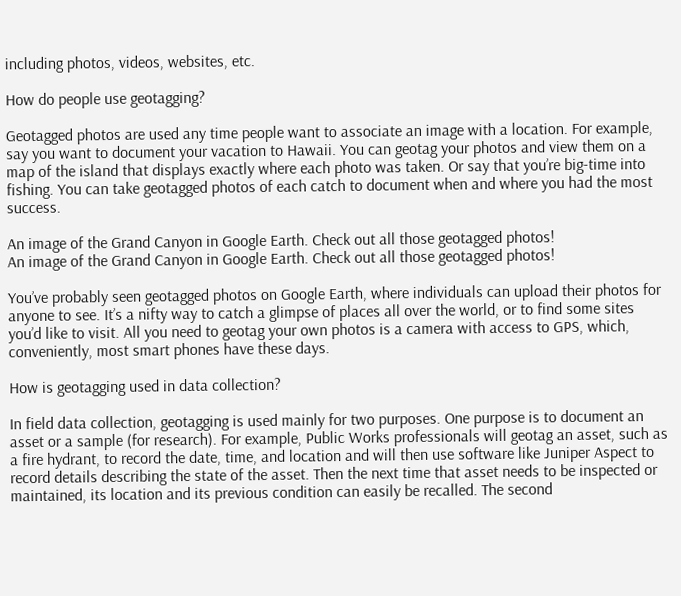including photos, videos, websites, etc.

How do people use geotagging?

Geotagged photos are used any time people want to associate an image with a location. For example, say you want to document your vacation to Hawaii. You can geotag your photos and view them on a map of the island that displays exactly where each photo was taken. Or say that you’re big-time into fishing. You can take geotagged photos of each catch to document when and where you had the most success.

An image of the Grand Canyon in Google Earth. Check out all those geotagged photos!
An image of the Grand Canyon in Google Earth. Check out all those geotagged photos!

You’ve probably seen geotagged photos on Google Earth, where individuals can upload their photos for anyone to see. It’s a nifty way to catch a glimpse of places all over the world, or to find some sites you’d like to visit. All you need to geotag your own photos is a camera with access to GPS, which, conveniently, most smart phones have these days.

How is geotagging used in data collection?

In field data collection, geotagging is used mainly for two purposes. One purpose is to document an asset or a sample (for research). For example, Public Works professionals will geotag an asset, such as a fire hydrant, to record the date, time, and location and will then use software like Juniper Aspect to record details describing the state of the asset. Then the next time that asset needs to be inspected or maintained, its location and its previous condition can easily be recalled. The second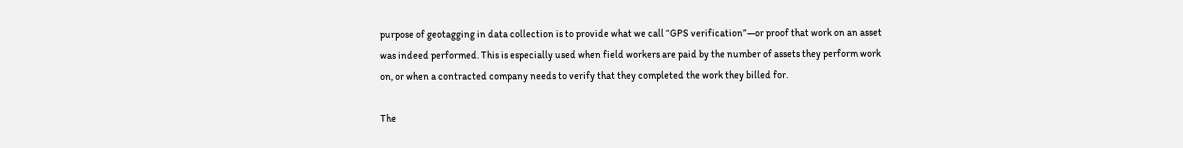purpose of geotagging in data collection is to provide what we call “GPS verification”—or proof that work on an asset was indeed performed. This is especially used when field workers are paid by the number of assets they perform work on, or when a contracted company needs to verify that they completed the work they billed for.

The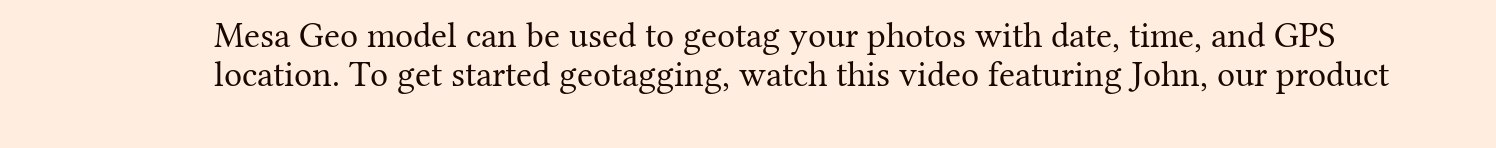Mesa Geo model can be used to geotag your photos with date, time, and GPS location. To get started geotagging, watch this video featuring John, our product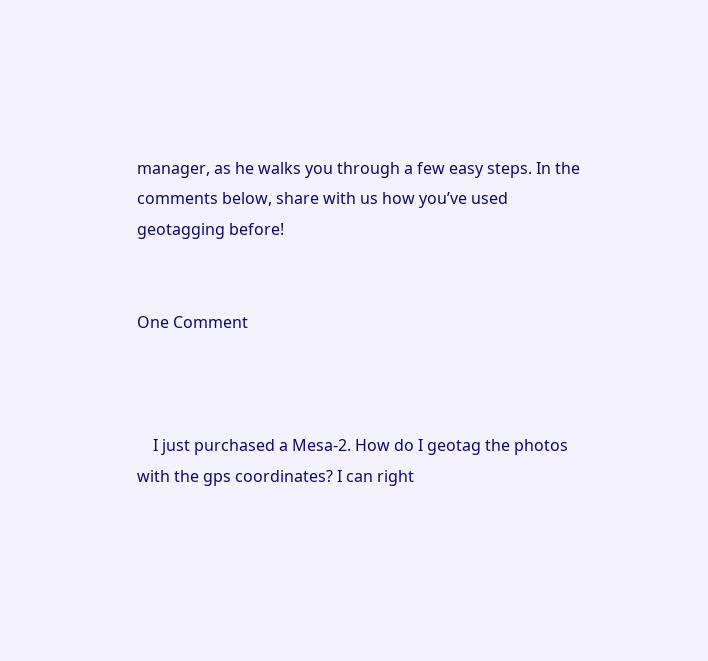manager, as he walks you through a few easy steps. In the comments below, share with us how you’ve used geotagging before!


One Comment



    I just purchased a Mesa-2. How do I geotag the photos with the gps coordinates? I can right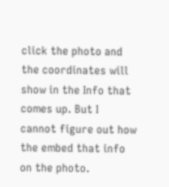click the photo and the coordinates will show in the Info that comes up. But I cannot figure out how the embed that info on the photo.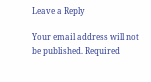Leave a Reply

Your email address will not be published. Required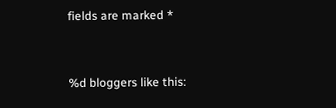fields are marked *


%d bloggers like this: